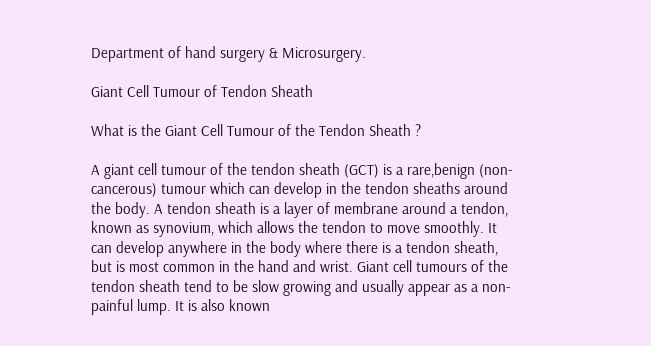Department of hand surgery & Microsurgery.

Giant Cell Tumour of Tendon Sheath

What is the Giant Cell Tumour of the Tendon Sheath ?

A giant cell tumour of the tendon sheath (GCT) is a rare,benign (non-cancerous) tumour which can develop in the tendon sheaths around the body. A tendon sheath is a layer of membrane around a tendon, known as synovium, which allows the tendon to move smoothly. It can develop anywhere in the body where there is a tendon sheath, but is most common in the hand and wrist. Giant cell tumours of the tendon sheath tend to be slow growing and usually appear as a non-painful lump. It is also known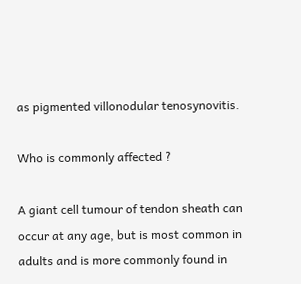as pigmented villonodular tenosynovitis.

Who is commonly affected ?

A giant cell tumour of tendon sheath can occur at any age, but is most common in adults and is more commonly found in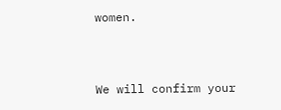women.


We will confirm your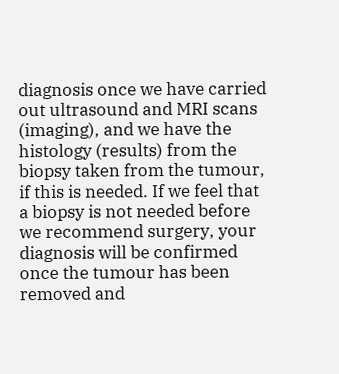diagnosis once we have carried out ultrasound and MRI scans (imaging), and we have the histology (results) from the biopsy taken from the tumour, if this is needed. If we feel that a biopsy is not needed before we recommend surgery, your diagnosis will be confirmed once the tumour has been removed and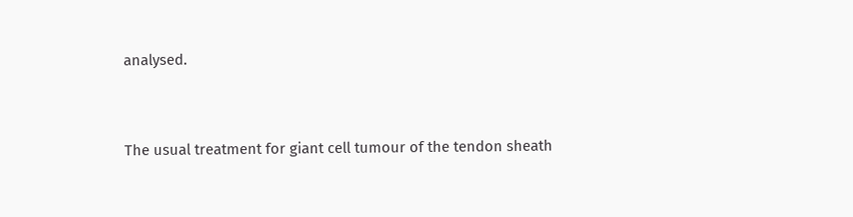analysed.


The usual treatment for giant cell tumour of the tendon sheath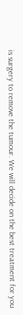is surgery to remove the tumour. We will decide on the best treatment for you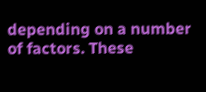depending on a number of factors. These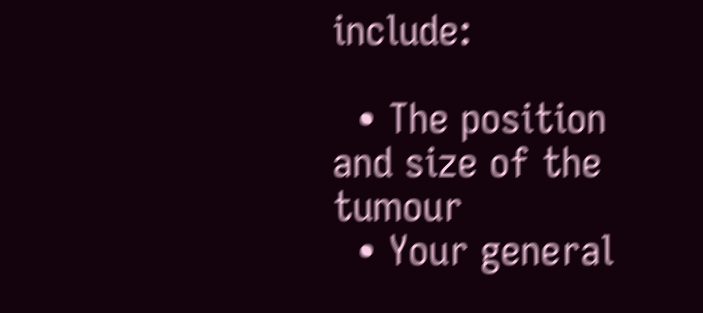include:

  • The position and size of the tumour
  • Your general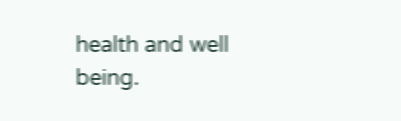health and well being.